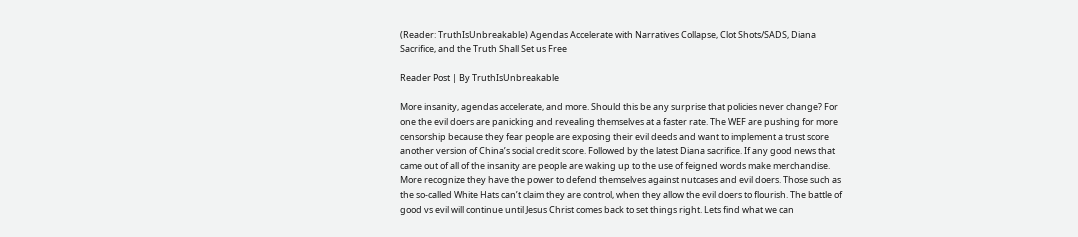(Reader: TruthIsUnbreakable) Agendas Accelerate with Narratives Collapse, Clot Shots/SADS, Diana Sacrifice, and the Truth Shall Set us Free

Reader Post | By TruthIsUnbreakable

More insanity, agendas accelerate, and more. Should this be any surprise that policies never change? For one the evil doers are panicking and revealing themselves at a faster rate. The WEF are pushing for more censorship because they fear people are exposing their evil deeds and want to implement a trust score another version of China’s social credit score. Followed by the latest Diana sacrifice. If any good news that came out of all of the insanity are people are waking up to the use of feigned words make merchandise. More recognize they have the power to defend themselves against nutcases and evil doers. Those such as the so-called White Hats can’t claim they are control, when they allow the evil doers to flourish. The battle of good vs evil will continue until Jesus Christ comes back to set things right. Lets find what we can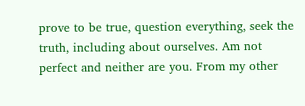prove to be true, question everything, seek the truth, including about ourselves. Am not perfect and neither are you. From my other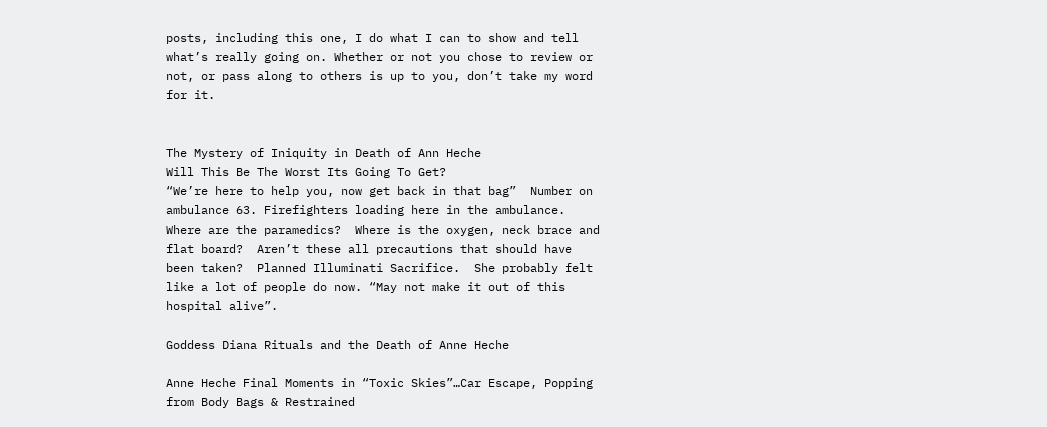posts, including this one, I do what I can to show and tell what’s really going on. Whether or not you chose to review or not, or pass along to others is up to you, don’t take my word for it.


The Mystery of Iniquity in Death of Ann Heche
Will This Be The Worst Its Going To Get?
“We’re here to help you, now get back in that bag”  Number on ambulance 63. Firefighters loading here in the ambulance.  Where are the paramedics?  Where is the oxygen, neck brace and flat board?  Aren’t these all precautions that should have been taken?  Planned Illuminati Sacrifice.  She probably felt like a lot of people do now. “May not make it out of this hospital alive”.

Goddess Diana Rituals and the Death of Anne Heche

Anne Heche Final Moments in “Toxic Skies”…Car Escape, Popping from Body Bags & Restrained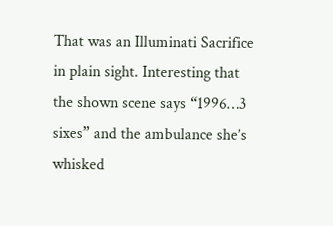That was an Illuminati Sacrifice in plain sight. Interesting that the shown scene says “1996…3 sixes” and the ambulance she’s whisked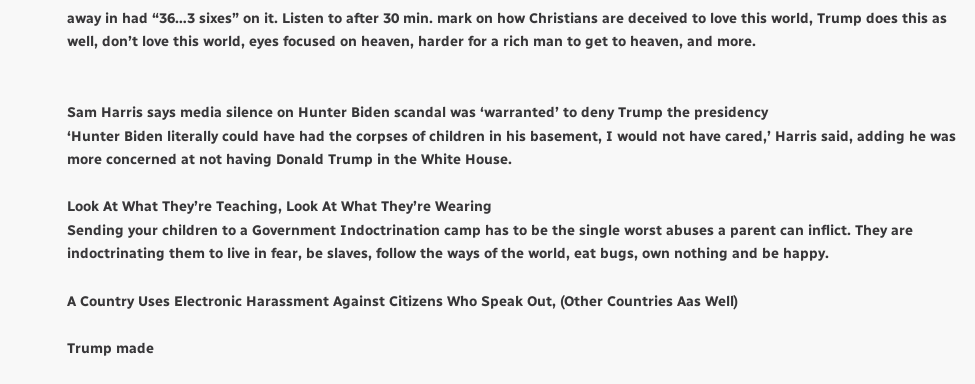away in had “36…3 sixes” on it. Listen to after 30 min. mark on how Christians are deceived to love this world, Trump does this as well, don’t love this world, eyes focused on heaven, harder for a rich man to get to heaven, and more.


Sam Harris says media silence on Hunter Biden scandal was ‘warranted’ to deny Trump the presidency
‘Hunter Biden literally could have had the corpses of children in his basement, I would not have cared,’ Harris said, adding he was more concerned at not having Donald Trump in the White House.

Look At What They’re Teaching, Look At What They’re Wearing
Sending your children to a Government Indoctrination camp has to be the single worst abuses a parent can inflict. They are indoctrinating them to live in fear, be slaves, follow the ways of the world, eat bugs, own nothing and be happy.

A Country Uses Electronic Harassment Against Citizens Who Speak Out, (Other Countries Aas Well)

Trump made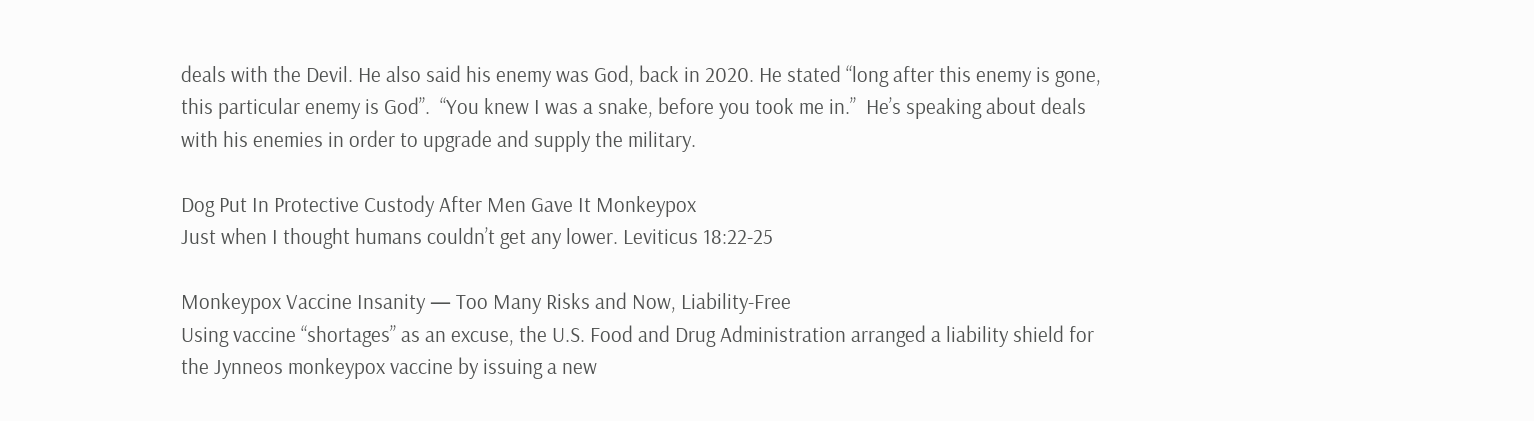deals with the Devil. He also said his enemy was God, back in 2020. He stated “long after this enemy is gone, this particular enemy is God”.  “You knew I was a snake, before you took me in.”  He’s speaking about deals with his enemies in order to upgrade and supply the military.

Dog Put In Protective Custody After Men Gave It Monkeypox
Just when I thought humans couldn’t get any lower. Leviticus 18:22-25

Monkeypox Vaccine Insanity — Too Many Risks and Now, Liability-Free
Using vaccine “shortages” as an excuse, the U.S. Food and Drug Administration arranged a liability shield for the Jynneos monkeypox vaccine by issuing a new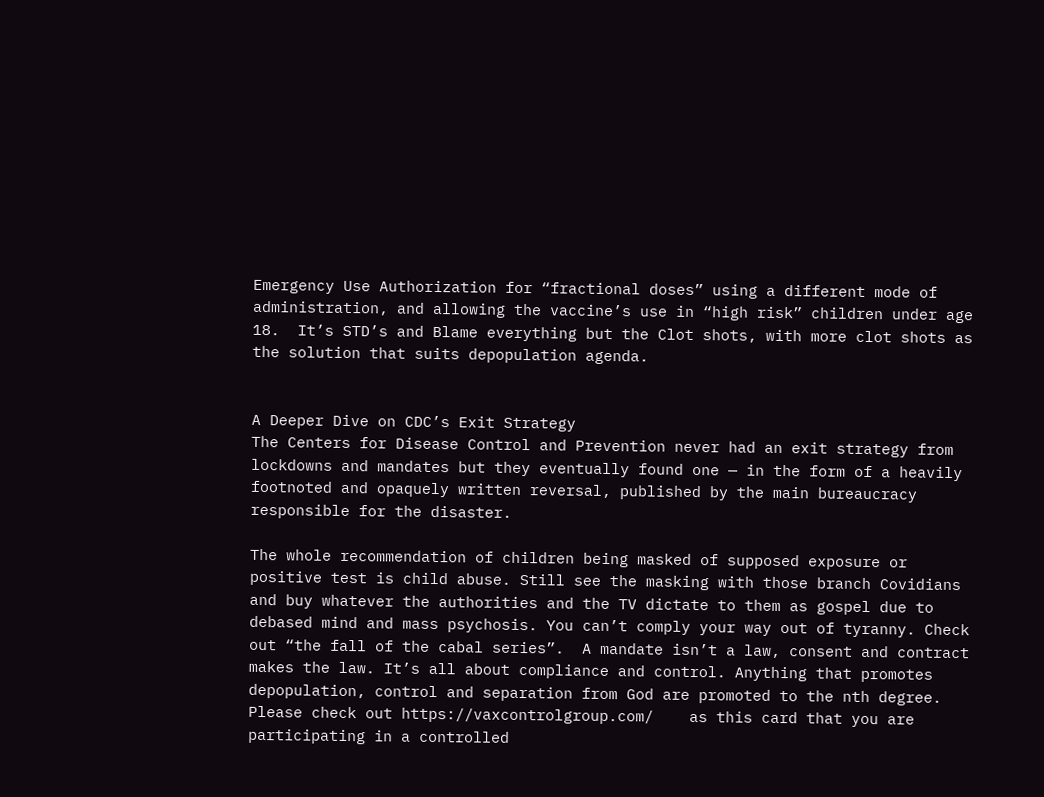Emergency Use Authorization for “fractional doses” using a different mode of administration, and allowing the vaccine’s use in “high risk” children under age 18.  It’s STD’s and Blame everything but the Clot shots, with more clot shots as the solution that suits depopulation agenda.


A Deeper Dive on CDC’s Exit Strategy
The Centers for Disease Control and Prevention never had an exit strategy from lockdowns and mandates but they eventually found one — in the form of a heavily footnoted and opaquely written reversal, published by the main bureaucracy responsible for the disaster.

The whole recommendation of children being masked of supposed exposure or positive test is child abuse. Still see the masking with those branch Covidians and buy whatever the authorities and the TV dictate to them as gospel due to debased mind and mass psychosis. You can’t comply your way out of tyranny. Check out “the fall of the cabal series”.  A mandate isn’t a law, consent and contract makes the law. It’s all about compliance and control. Anything that promotes depopulation, control and separation from God are promoted to the nth degree.  Please check out https://vaxcontrolgroup.com/    as this card that you are participating in a controlled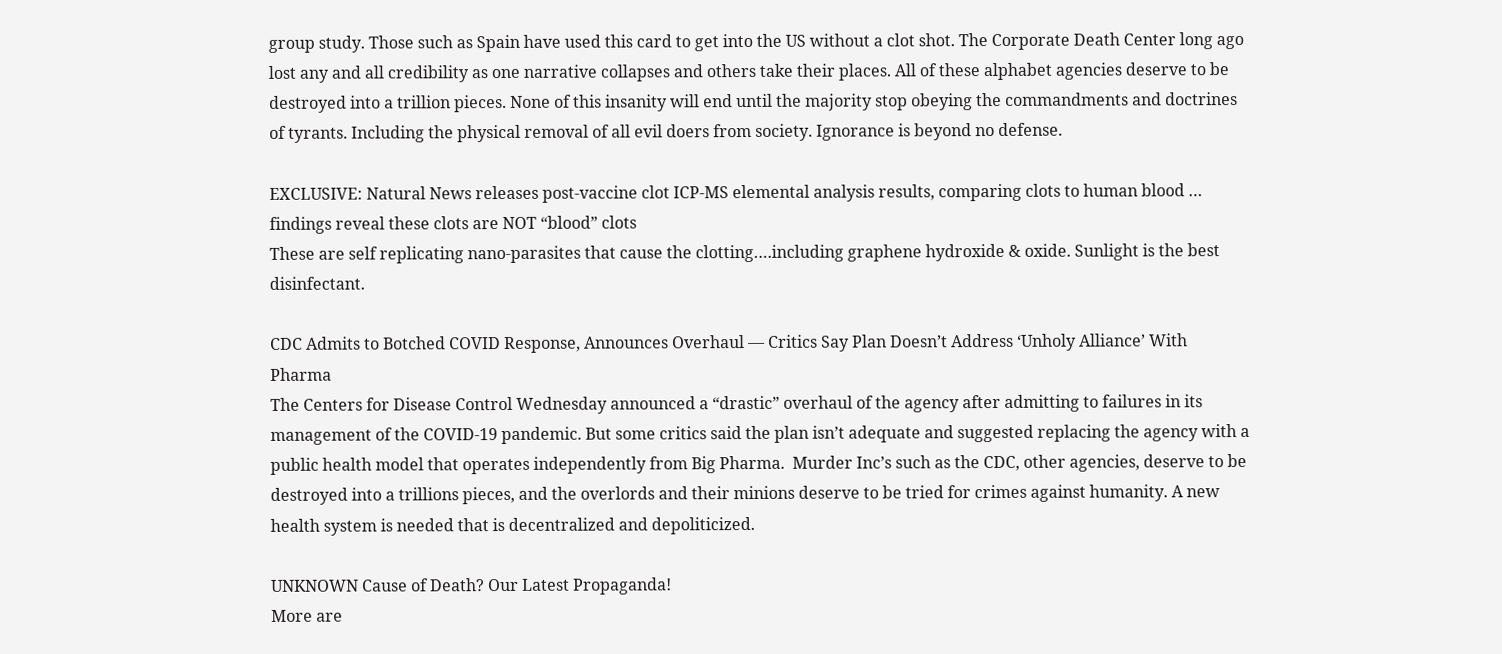group study. Those such as Spain have used this card to get into the US without a clot shot. The Corporate Death Center long ago lost any and all credibility as one narrative collapses and others take their places. All of these alphabet agencies deserve to be destroyed into a trillion pieces. None of this insanity will end until the majority stop obeying the commandments and doctrines of tyrants. Including the physical removal of all evil doers from society. Ignorance is beyond no defense.

EXCLUSIVE: Natural News releases post-vaccine clot ICP-MS elemental analysis results, comparing clots to human blood … findings reveal these clots are NOT “blood” clots
These are self replicating nano-parasites that cause the clotting….including graphene hydroxide & oxide. Sunlight is the best disinfectant.

CDC Admits to Botched COVID Response, Announces Overhaul — Critics Say Plan Doesn’t Address ‘Unholy Alliance’ With Pharma
The Centers for Disease Control Wednesday announced a “drastic” overhaul of the agency after admitting to failures in its management of the COVID-19 pandemic. But some critics said the plan isn’t adequate and suggested replacing the agency with a public health model that operates independently from Big Pharma.  Murder Inc’s such as the CDC, other agencies, deserve to be destroyed into a trillions pieces, and the overlords and their minions deserve to be tried for crimes against humanity. A new health system is needed that is decentralized and depoliticized.

UNKNOWN Cause of Death? Our Latest Propaganda!
More are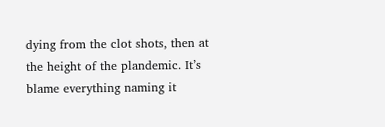dying from the clot shots, then at the height of the plandemic. It’s blame everything naming it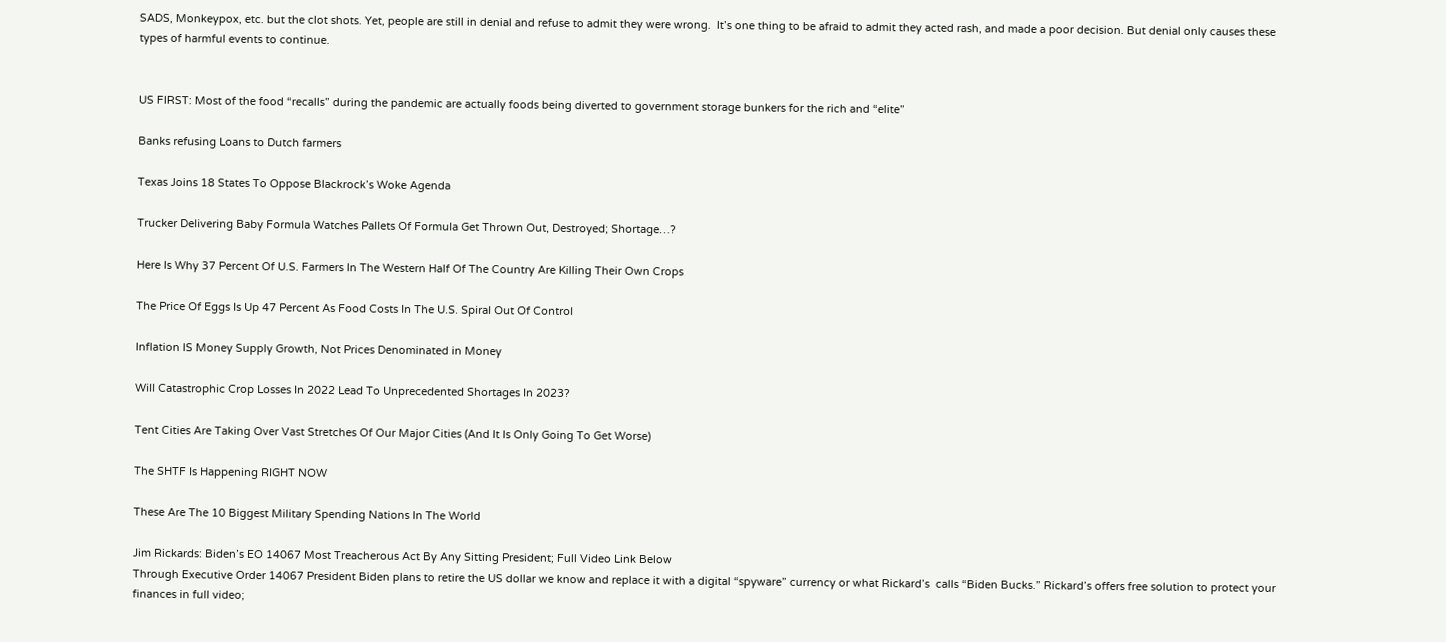SADS, Monkeypox, etc. but the clot shots. Yet, people are still in denial and refuse to admit they were wrong.  It’s one thing to be afraid to admit they acted rash, and made a poor decision. But denial only causes these types of harmful events to continue.


US FIRST: Most of the food “recalls” during the pandemic are actually foods being diverted to government storage bunkers for the rich and “elite”

Banks refusing Loans to Dutch farmers

Texas Joins 18 States To Oppose Blackrock’s Woke Agenda

Trucker Delivering Baby Formula Watches Pallets Of Formula Get Thrown Out, Destroyed; Shortage…?

Here Is Why 37 Percent Of U.S. Farmers In The Western Half Of The Country Are Killing Their Own Crops

The Price Of Eggs Is Up 47 Percent As Food Costs In The U.S. Spiral Out Of Control

Inflation IS Money Supply Growth, Not Prices Denominated in Money

Will Catastrophic Crop Losses In 2022 Lead To Unprecedented Shortages In 2023?

Tent Cities Are Taking Over Vast Stretches Of Our Major Cities (And It Is Only Going To Get Worse)

The SHTF Is Happening RIGHT NOW

These Are The 10 Biggest Military Spending Nations In The World

Jim Rickards: Biden’s EO 14067 Most Treacherous Act By Any Sitting President; Full Video Link Below
Through Executive Order 14067 President Biden plans to retire the US dollar we know and replace it with a digital “spyware” currency or what Rickard’s  calls “Biden Bucks.” Rickard’s offers free solution to protect your finances in full video;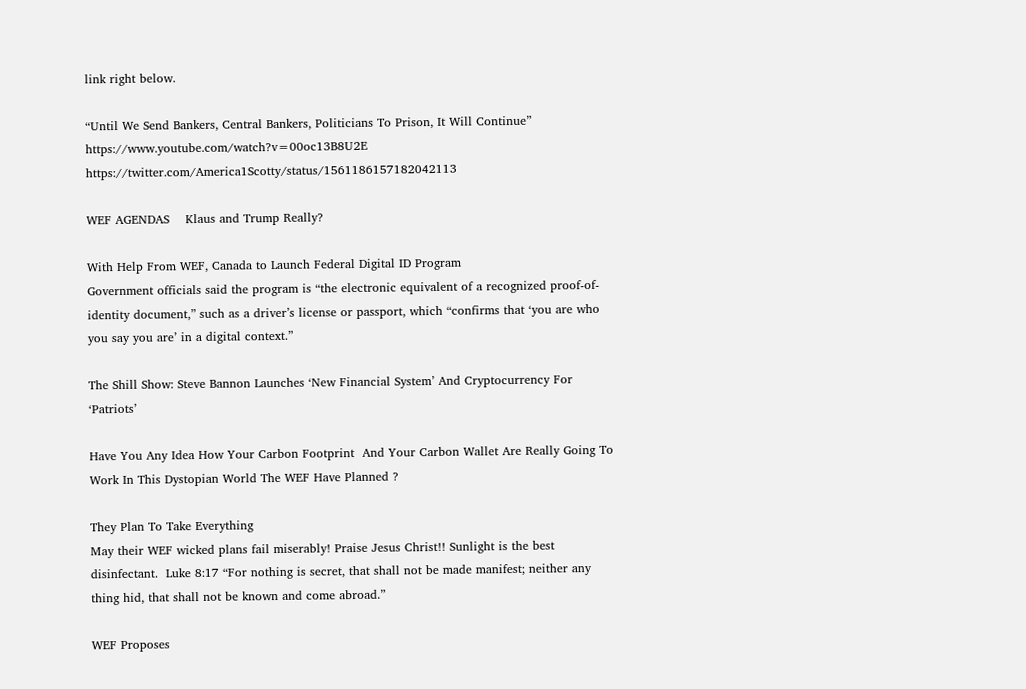link right below.

“Until We Send Bankers, Central Bankers, Politicians To Prison, It Will Continue”
https://www.youtube.com/watch?v=00oc13B8U2E  https://twitter.com/America1Scotty/status/1561186157182042113

WEF AGENDAS    Klaus and Trump Really?

With Help From WEF, Canada to Launch Federal Digital ID Program
Government officials said the program is “the electronic equivalent of a recognized proof-of-identity document,” such as a driver’s license or passport, which “confirms that ‘you are who you say you are’ in a digital context.”

The Shill Show: Steve Bannon Launches ‘New Financial System’ And Cryptocurrency For ‘Patriots’

Have You Any Idea How Your Carbon Footprint  And Your Carbon Wallet Are Really Going To Work In This Dystopian World The WEF Have Planned ?

They Plan To Take Everything
May their WEF wicked plans fail miserably! Praise Jesus Christ!! Sunlight is the best disinfectant.  Luke 8:17 “For nothing is secret, that shall not be made manifest; neither any thing hid, that shall not be known and come abroad.”

WEF Proposes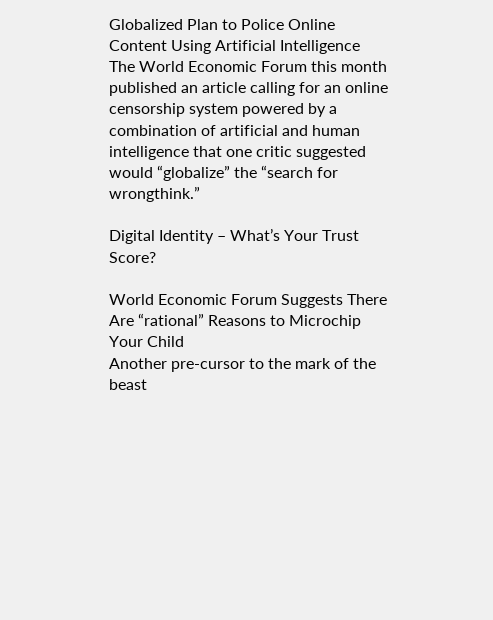Globalized Plan to Police Online Content Using Artificial Intelligence
The World Economic Forum this month published an article calling for an online censorship system powered by a combination of artificial and human intelligence that one critic suggested would “globalize” the “search for wrongthink.”

Digital Identity – What’s Your Trust Score?

World Economic Forum Suggests There Are “rational” Reasons to Microchip Your Child
Another pre-cursor to the mark of the beast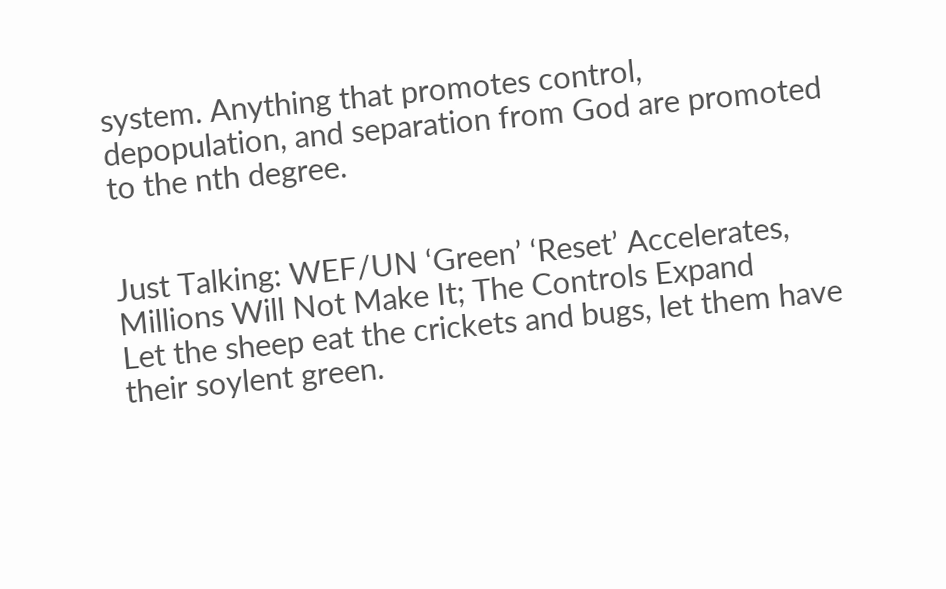system. Anything that promotes control, depopulation, and separation from God are promoted to the nth degree.


Just Talking: WEF/UN ‘Green’ ‘Reset’ Accelerates, Millions Will Not Make It; The Controls Expand
Let the sheep eat the crickets and bugs, let them have their soylent green.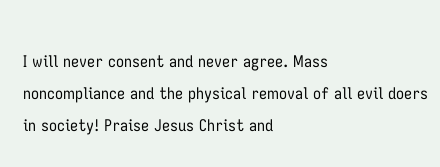I will never consent and never agree. Mass noncompliance and the physical removal of all evil doers in society! Praise Jesus Christ and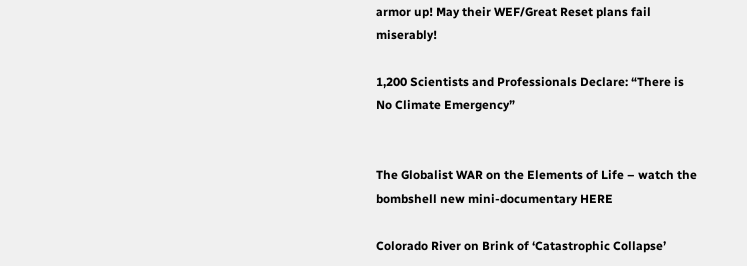armor up! May their WEF/Great Reset plans fail miserably!

1,200 Scientists and Professionals Declare: “There is No Climate Emergency”


The Globalist WAR on the Elements of Life – watch the bombshell new mini-documentary HERE

Colorado River on Brink of ‘Catastrophic Collapse’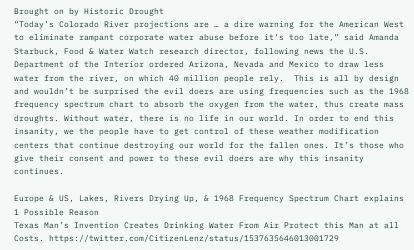Brought on by Historic Drought
“Today’s Colorado River projections are … a dire warning for the American West to eliminate rampant corporate water abuse before it’s too late,” said Amanda Starbuck, Food & Water Watch research director, following news the U.S. Department of the Interior ordered Arizona, Nevada and Mexico to draw less water from the river, on which 40 million people rely.  This is all by design and wouldn’t be surprised the evil doers are using frequencies such as the 1968 frequency spectrum chart to absorb the oxygen from the water, thus create mass droughts. Without water, there is no life in our world. In order to end this insanity, we the people have to get control of these weather modification centers that continue destroying our world for the fallen ones. It’s those who give their consent and power to these evil doers are why this insanity continues.

Europe & US, Lakes, Rivers Drying Up, & 1968 Frequency Spectrum Chart explains 1 Possible Reason
Texas Man’s Invention Creates Drinking Water From Air Protect this Man at all Costs. https://twitter.com/CitizenLenz/status/1537635646013001729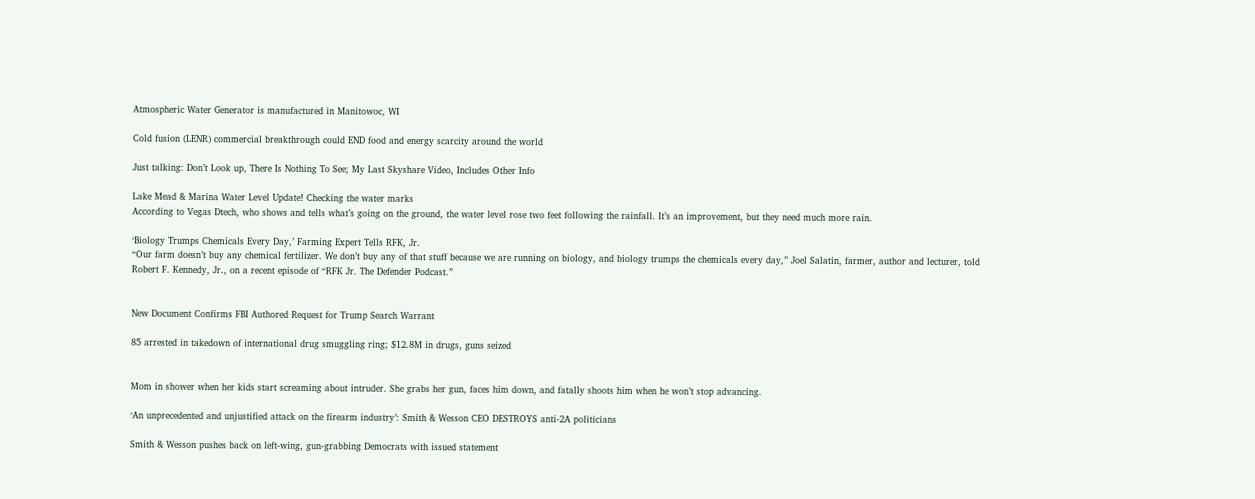Atmospheric Water Generator is manufactured in Manitowoc, WI

Cold fusion (LENR) commercial breakthrough could END food and energy scarcity around the world

Just talking: Don’t Look up, There Is Nothing To See; My Last Skyshare Video, Includes Other Info

Lake Mead & Marina Water Level Update! Checking the water marks
According to Vegas Dtech, who shows and tells what’s going on the ground, the water level rose two feet following the rainfall. It’s an improvement, but they need much more rain.

‘Biology Trumps Chemicals Every Day,’ Farming Expert Tells RFK, Jr.
“Our farm doesn’t buy any chemical fertilizer. We don’t buy any of that stuff because we are running on biology, and biology trumps the chemicals every day,” Joel Salatin, farmer, author and lecturer, told Robert F. Kennedy, Jr., on a recent episode of “RFK Jr. The Defender Podcast.”


New Document Confirms FBI Authored Request for Trump Search Warrant

85 arrested in takedown of international drug smuggling ring; $12.8M in drugs, guns seized


Mom in shower when her kids start screaming about intruder. She grabs her gun, faces him down, and fatally shoots him when he won’t stop advancing.

‘An unprecedented and unjustified attack on the firearm industry’: Smith & Wesson CEO DESTROYS anti-2A politicians

Smith & Wesson pushes back on left-wing, gun-grabbing Democrats with issued statement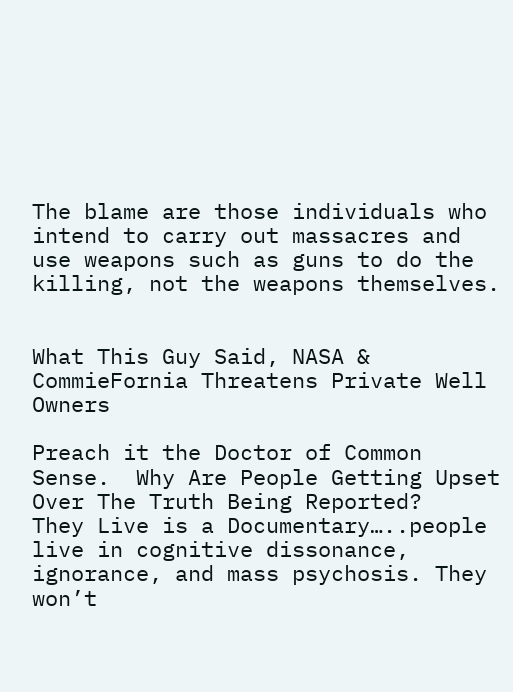The blame are those individuals who intend to carry out massacres and use weapons such as guns to do the killing, not the weapons themselves.


What This Guy Said, NASA & CommieFornia Threatens Private Well Owners

Preach it the Doctor of Common Sense.  Why Are People Getting Upset Over The Truth Being Reported?
They Live is a Documentary…..people live in cognitive dissonance, ignorance, and mass psychosis. They won’t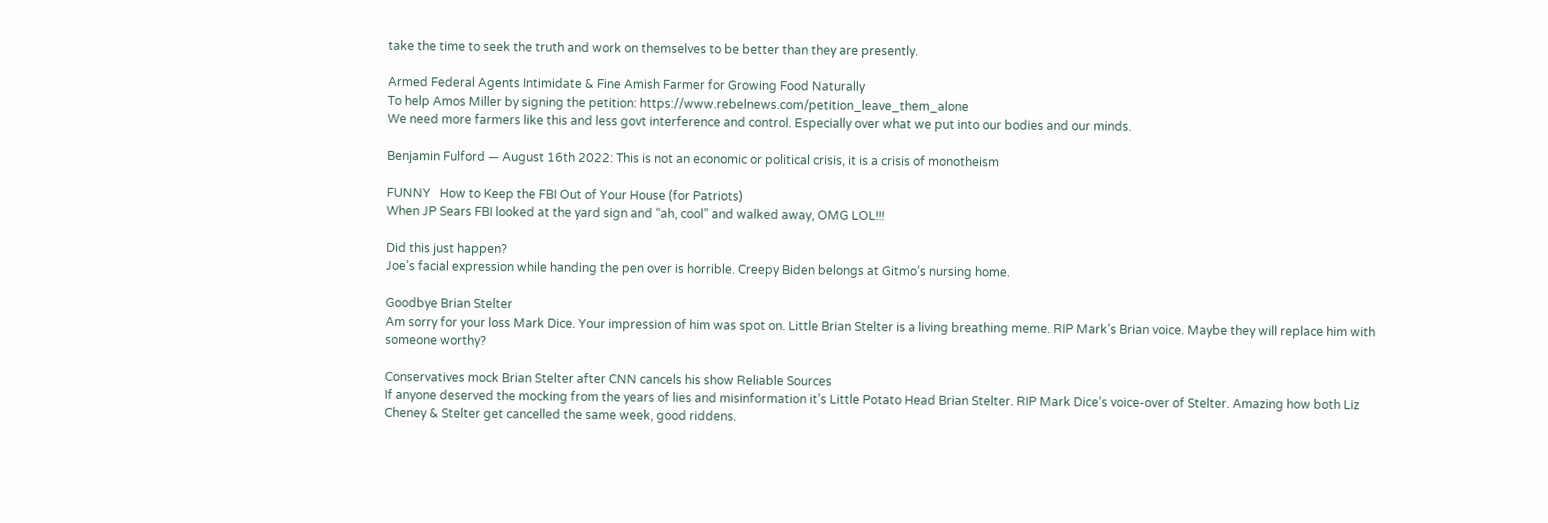take the time to seek the truth and work on themselves to be better than they are presently.

Armed Federal Agents Intimidate & Fine Amish Farmer for Growing Food Naturally
To help Amos Miller by signing the petition: https://www.rebelnews.com/petition_leave_them_alone
We need more farmers like this and less govt interference and control. Especially over what we put into our bodies and our minds.

Benjamin Fulford — August 16th 2022: This is not an economic or political crisis, it is a crisis of monotheism

FUNNY   How to Keep the FBI Out of Your House (for Patriots)
When JP Sears FBI looked at the yard sign and “ah, cool” and walked away, OMG LOL!!!

Did this just happen?
Joe’s facial expression while handing the pen over is horrible. Creepy Biden belongs at Gitmo’s nursing home.

Goodbye Brian Stelter
Am sorry for your loss Mark Dice. Your impression of him was spot on. Little Brian Stelter is a living breathing meme. RIP Mark’s Brian voice. Maybe they will replace him with someone worthy?

Conservatives mock Brian Stelter after CNN cancels his show Reliable Sources
If anyone deserved the mocking from the years of lies and misinformation it’s Little Potato Head Brian Stelter. RIP Mark Dice’s voice-over of Stelter. Amazing how both Liz Cheney & Stelter get cancelled the same week, good riddens.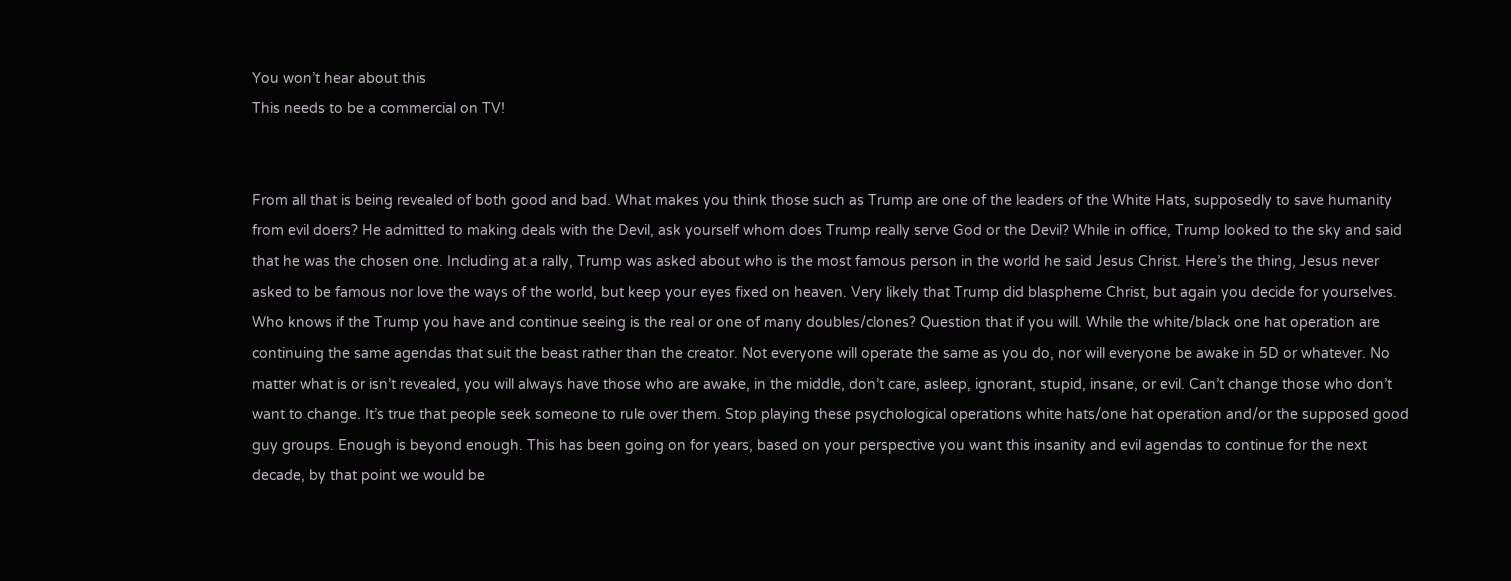You won’t hear about this
This needs to be a commercial on TV!


From all that is being revealed of both good and bad. What makes you think those such as Trump are one of the leaders of the White Hats, supposedly to save humanity from evil doers? He admitted to making deals with the Devil, ask yourself whom does Trump really serve God or the Devil? While in office, Trump looked to the sky and said that he was the chosen one. Including at a rally, Trump was asked about who is the most famous person in the world he said Jesus Christ. Here’s the thing, Jesus never asked to be famous nor love the ways of the world, but keep your eyes fixed on heaven. Very likely that Trump did blaspheme Christ, but again you decide for yourselves. Who knows if the Trump you have and continue seeing is the real or one of many doubles/clones? Question that if you will. While the white/black one hat operation are continuing the same agendas that suit the beast rather than the creator. Not everyone will operate the same as you do, nor will everyone be awake in 5D or whatever. No matter what is or isn’t revealed, you will always have those who are awake, in the middle, don’t care, asleep, ignorant, stupid, insane, or evil. Can’t change those who don’t want to change. It’s true that people seek someone to rule over them. Stop playing these psychological operations white hats/one hat operation and/or the supposed good guy groups. Enough is beyond enough. This has been going on for years, based on your perspective you want this insanity and evil agendas to continue for the next decade, by that point we would be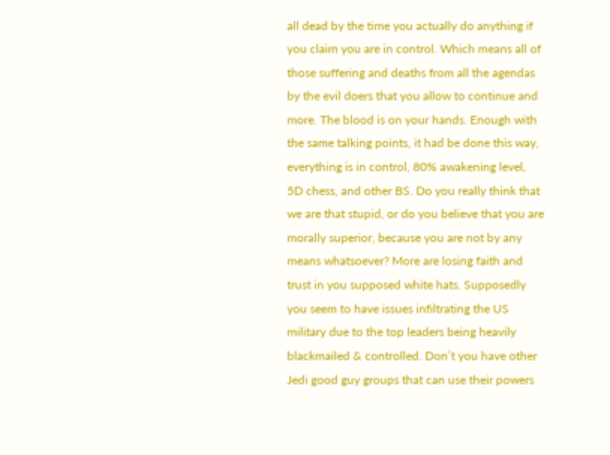all dead by the time you actually do anything if you claim you are in control. Which means all of those suffering and deaths from all the agendas by the evil doers that you allow to continue and more. The blood is on your hands. Enough with the same talking points, it had be done this way, everything is in control, 80% awakening level, 5D chess, and other BS. Do you really think that we are that stupid, or do you believe that you are morally superior, because you are not by any means whatsoever? More are losing faith and trust in you supposed white hats. Supposedly you seem to have issues infiltrating the US military due to the top leaders being heavily blackmailed & controlled. Don’t you have other Jedi good guy groups that can use their powers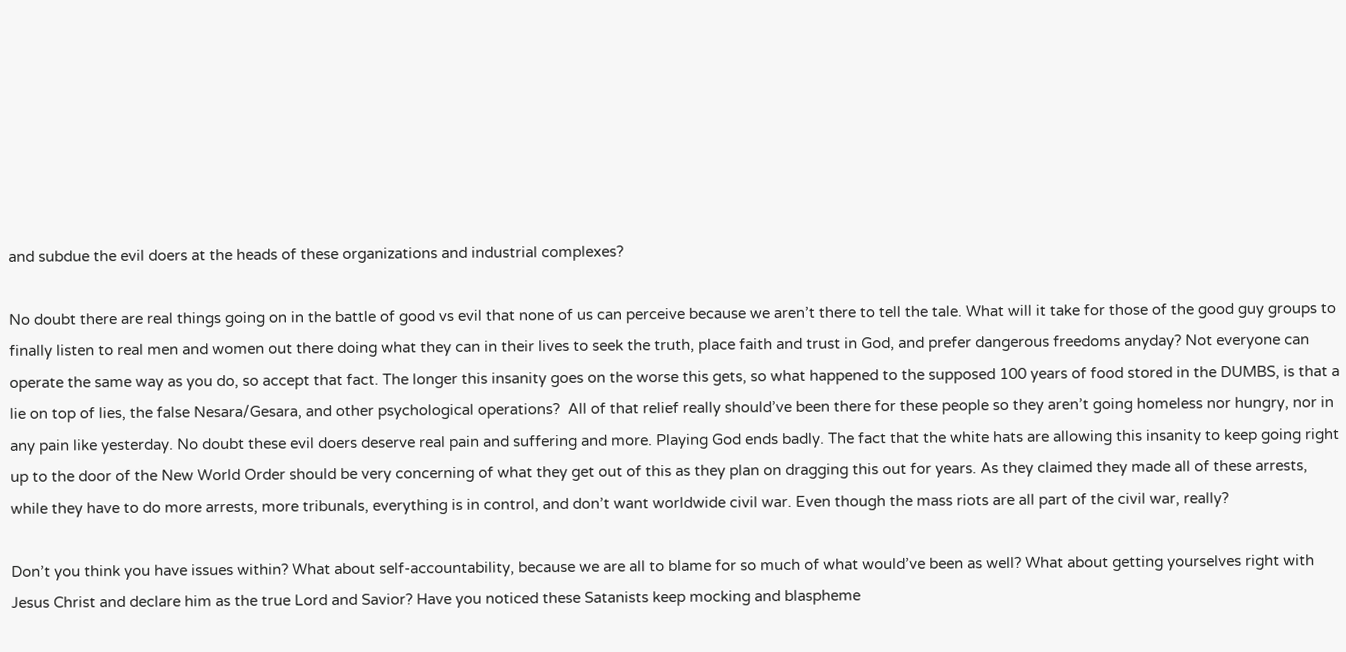and subdue the evil doers at the heads of these organizations and industrial complexes?

No doubt there are real things going on in the battle of good vs evil that none of us can perceive because we aren’t there to tell the tale. What will it take for those of the good guy groups to finally listen to real men and women out there doing what they can in their lives to seek the truth, place faith and trust in God, and prefer dangerous freedoms anyday? Not everyone can operate the same way as you do, so accept that fact. The longer this insanity goes on the worse this gets, so what happened to the supposed 100 years of food stored in the DUMBS, is that a lie on top of lies, the false Nesara/Gesara, and other psychological operations?  All of that relief really should’ve been there for these people so they aren’t going homeless nor hungry, nor in any pain like yesterday. No doubt these evil doers deserve real pain and suffering and more. Playing God ends badly. The fact that the white hats are allowing this insanity to keep going right up to the door of the New World Order should be very concerning of what they get out of this as they plan on dragging this out for years. As they claimed they made all of these arrests, while they have to do more arrests, more tribunals, everything is in control, and don’t want worldwide civil war. Even though the mass riots are all part of the civil war, really?

Don’t you think you have issues within? What about self-accountability, because we are all to blame for so much of what would’ve been as well? What about getting yourselves right with Jesus Christ and declare him as the true Lord and Savior? Have you noticed these Satanists keep mocking and blaspheme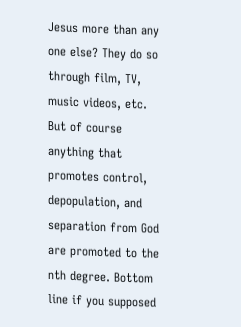Jesus more than any one else? They do so through film, TV, music videos, etc. But of course anything that promotes control, depopulation, and separation from God are promoted to the nth degree. Bottom line if you supposed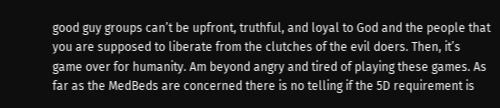good guy groups can’t be upfront, truthful, and loyal to God and the people that you are supposed to liberate from the clutches of the evil doers. Then, it’s game over for humanity. Am beyond angry and tired of playing these games. As far as the MedBeds are concerned there is no telling if the 5D requirement is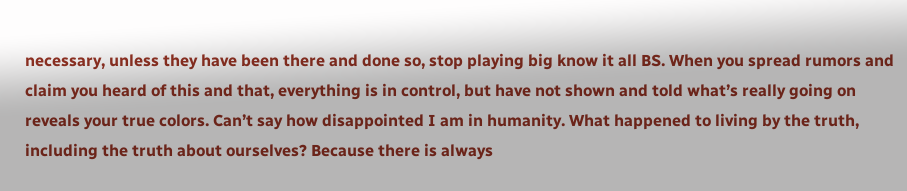necessary, unless they have been there and done so, stop playing big know it all BS. When you spread rumors and claim you heard of this and that, everything is in control, but have not shown and told what’s really going on reveals your true colors. Can’t say how disappointed I am in humanity. What happened to living by the truth, including the truth about ourselves? Because there is always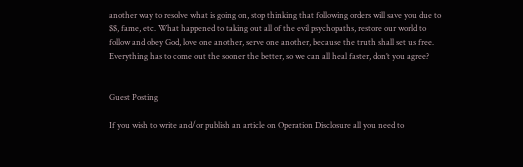another way to resolve what is going on, stop thinking that following orders will save you due to $$, fame, etc. What happened to taking out all of the evil psychopaths, restore our world to follow and obey God, love one another, serve one another, because the truth shall set us free. Everything has to come out the sooner the better, so we can all heal faster, don’t you agree?


Guest Posting

If you wish to write and/or publish an article on Operation Disclosure all you need to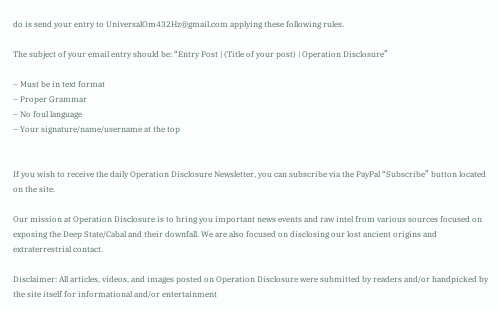do is send your entry to UniversalOm432Hz@gmail.com applying these following rules.

The subject of your email entry should be: “Entry Post | (Title of your post) | Operation Disclosure”

– Must be in text format
– Proper Grammar
– No foul language
– Your signature/name/username at the top


If you wish to receive the daily Operation Disclosure Newsletter, you can subscribe via the PayPal “Subscribe” button located on the site.

Our mission at Operation Disclosure is to bring you important news events and raw intel from various sources focused on exposing the Deep State/Cabal and their downfall. We are also focused on disclosing our lost ancient origins and extraterrestrial contact.

Disclaimer: All articles, videos, and images posted on Operation Disclosure were submitted by readers and/or handpicked by the site itself for informational and/or entertainment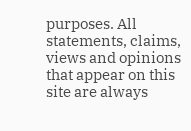purposes. All statements, claims, views and opinions that appear on this site are always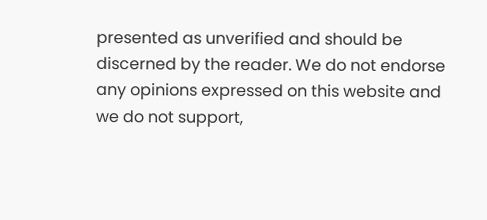presented as unverified and should be discerned by the reader. We do not endorse any opinions expressed on this website and we do not support,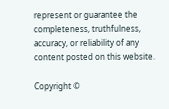represent or guarantee the completeness, truthfulness, accuracy, or reliability of any content posted on this website.

Copyright ©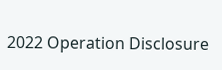2022 Operation Disclosure